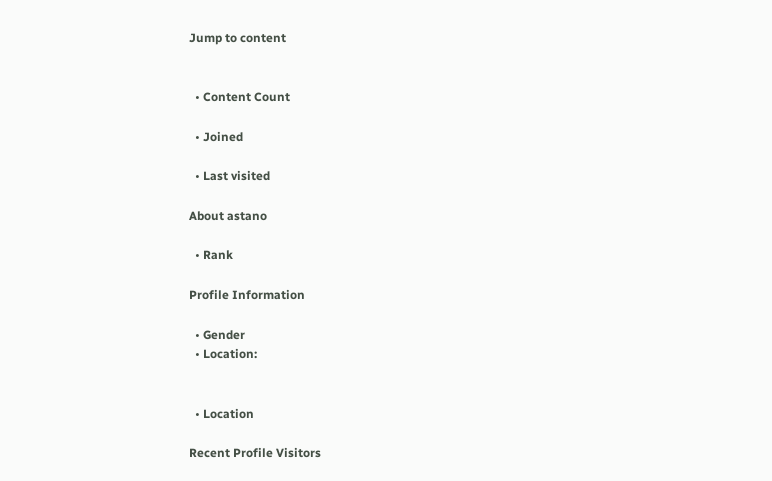Jump to content


  • Content Count

  • Joined

  • Last visited

About astano

  • Rank

Profile Information

  • Gender
  • Location:


  • Location

Recent Profile Visitors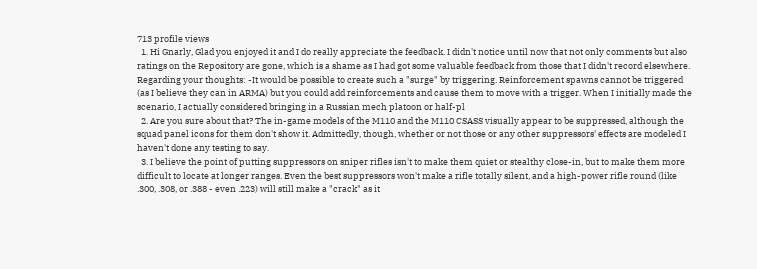713 profile views
  1. Hi Gnarly, Glad you enjoyed it and I do really appreciate the feedback. I didn't notice until now that not only comments but also ratings on the Repository are gone, which is a shame as I had got some valuable feedback from those that I didn't record elsewhere. Regarding your thoughts: -It would be possible to create such a "surge" by triggering. Reinforcement spawns cannot be triggered (as I believe they can in ARMA) but you could add reinforcements and cause them to move with a trigger. When I initially made the scenario, I actually considered bringing in a Russian mech platoon or half-pl
  2. Are you sure about that? The in-game models of the M110 and the M110 CSASS visually appear to be suppressed, although the squad panel icons for them don't show it. Admittedly, though, whether or not those or any other suppressors' effects are modeled I haven't done any testing to say.
  3. I believe the point of putting suppressors on sniper rifles isn't to make them quiet or stealthy close-in, but to make them more difficult to locate at longer ranges. Even the best suppressors won't make a rifle totally silent, and a high-power rifle round (like .300, .308, or .388 - even .223) will still make a "crack" as it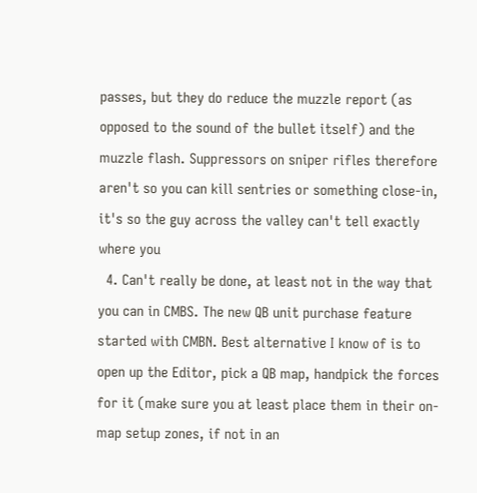passes, but they do reduce the muzzle report (as opposed to the sound of the bullet itself) and the muzzle flash. Suppressors on sniper rifles therefore aren't so you can kill sentries or something close-in, it's so the guy across the valley can't tell exactly where you
  4. Can't really be done, at least not in the way that you can in CMBS. The new QB unit purchase feature started with CMBN. Best alternative I know of is to open up the Editor, pick a QB map, handpick the forces for it (make sure you at least place them in their on-map setup zones, if not in an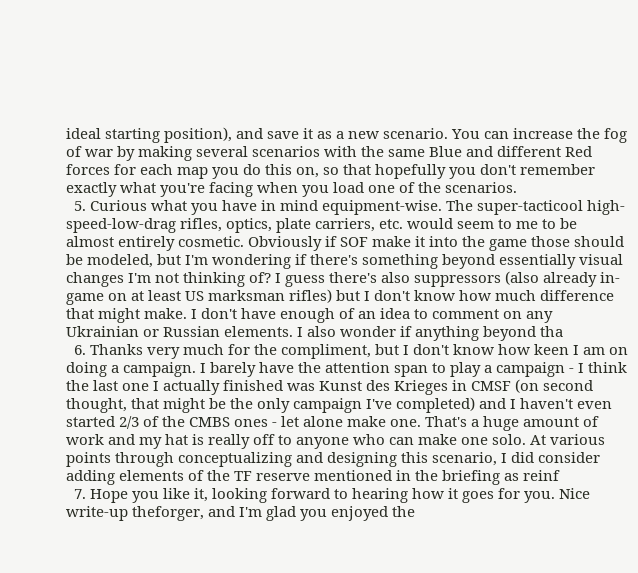ideal starting position), and save it as a new scenario. You can increase the fog of war by making several scenarios with the same Blue and different Red forces for each map you do this on, so that hopefully you don't remember exactly what you're facing when you load one of the scenarios.
  5. Curious what you have in mind equipment-wise. The super-tacticool high-speed-low-drag rifles, optics, plate carriers, etc. would seem to me to be almost entirely cosmetic. Obviously if SOF make it into the game those should be modeled, but I'm wondering if there's something beyond essentially visual changes I'm not thinking of? I guess there's also suppressors (also already in-game on at least US marksman rifles) but I don't know how much difference that might make. I don't have enough of an idea to comment on any Ukrainian or Russian elements. I also wonder if anything beyond tha
  6. Thanks very much for the compliment, but I don't know how keen I am on doing a campaign. I barely have the attention span to play a campaign - I think the last one I actually finished was Kunst des Krieges in CMSF (on second thought, that might be the only campaign I've completed) and I haven't even started 2/3 of the CMBS ones - let alone make one. That's a huge amount of work and my hat is really off to anyone who can make one solo. At various points through conceptualizing and designing this scenario, I did consider adding elements of the TF reserve mentioned in the briefing as reinf
  7. Hope you like it, looking forward to hearing how it goes for you. Nice write-up theforger, and I'm glad you enjoyed the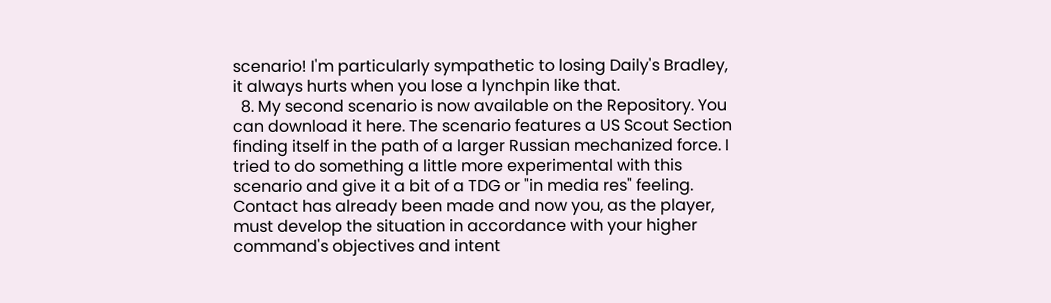scenario! I'm particularly sympathetic to losing Daily's Bradley, it always hurts when you lose a lynchpin like that.
  8. My second scenario is now available on the Repository. You can download it here. The scenario features a US Scout Section finding itself in the path of a larger Russian mechanized force. I tried to do something a little more experimental with this scenario and give it a bit of a TDG or "in media res" feeling. Contact has already been made and now you, as the player, must develop the situation in accordance with your higher command's objectives and intent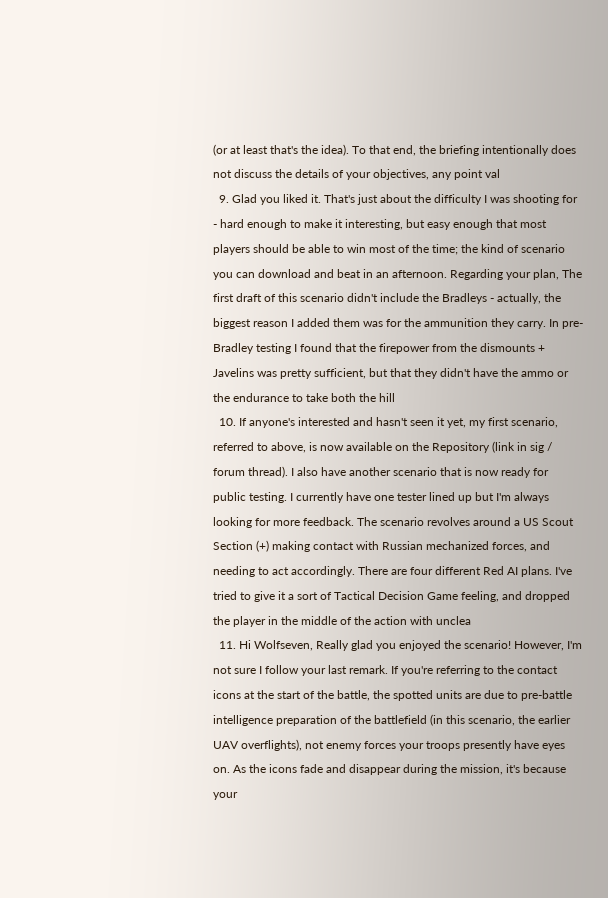(or at least that's the idea). To that end, the briefing intentionally does not discuss the details of your objectives, any point val
  9. Glad you liked it. That's just about the difficulty I was shooting for - hard enough to make it interesting, but easy enough that most players should be able to win most of the time; the kind of scenario you can download and beat in an afternoon. Regarding your plan, The first draft of this scenario didn't include the Bradleys - actually, the biggest reason I added them was for the ammunition they carry. In pre-Bradley testing I found that the firepower from the dismounts + Javelins was pretty sufficient, but that they didn't have the ammo or the endurance to take both the hill
  10. If anyone's interested and hasn't seen it yet, my first scenario, referred to above, is now available on the Repository (link in sig / forum thread). I also have another scenario that is now ready for public testing. I currently have one tester lined up but I'm always looking for more feedback. The scenario revolves around a US Scout Section (+) making contact with Russian mechanized forces, and needing to act accordingly. There are four different Red AI plans. I've tried to give it a sort of Tactical Decision Game feeling, and dropped the player in the middle of the action with unclea
  11. Hi Wolfseven, Really glad you enjoyed the scenario! However, I'm not sure I follow your last remark. If you're referring to the contact icons at the start of the battle, the spotted units are due to pre-battle intelligence preparation of the battlefield (in this scenario, the earlier UAV overflights), not enemy forces your troops presently have eyes on. As the icons fade and disappear during the mission, it's because your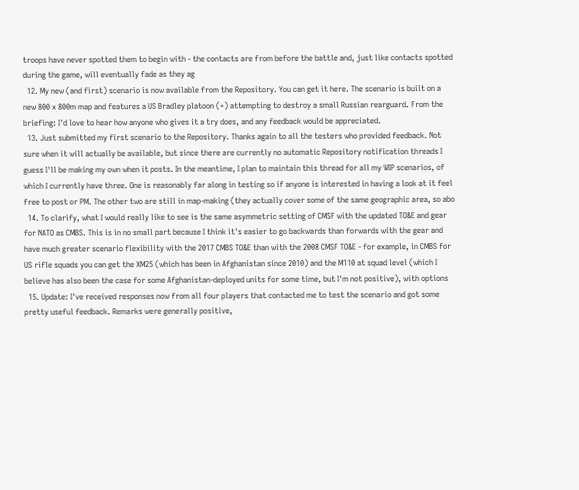troops have never spotted them to begin with - the contacts are from before the battle and, just like contacts spotted during the game, will eventually fade as they ag
  12. My new (and first) scenario is now available from the Repository. You can get it here. The scenario is built on a new 800 x 800m map and features a US Bradley platoon (+) attempting to destroy a small Russian rearguard. From the briefing: I'd love to hear how anyone who gives it a try does, and any feedback would be appreciated.
  13. Just submitted my first scenario to the Repository. Thanks again to all the testers who provided feedback. Not sure when it will actually be available, but since there are currently no automatic Repository notification threads I guess I'll be making my own when it posts. In the meantime, I plan to maintain this thread for all my WIP scenarios, of which I currently have three. One is reasonably far along in testing so if anyone is interested in having a look at it feel free to post or PM. The other two are still in map-making (they actually cover some of the same geographic area, so abo
  14. To clarify, what I would really like to see is the same asymmetric setting of CMSF with the updated TO&E and gear for NATO as CMBS. This is in no small part because I think it's easier to go backwards than forwards with the gear and have much greater scenario flexibility with the 2017 CMBS TO&E than with the 2008 CMSF TO&E - for example, in CMBS for US rifle squads you can get the XM25 (which has been in Afghanistan since 2010) and the M110 at squad level (which I believe has also been the case for some Afghanistan-deployed units for some time, but I'm not positive), with options
  15. Update: I've received responses now from all four players that contacted me to test the scenario and got some pretty useful feedback. Remarks were generally positive,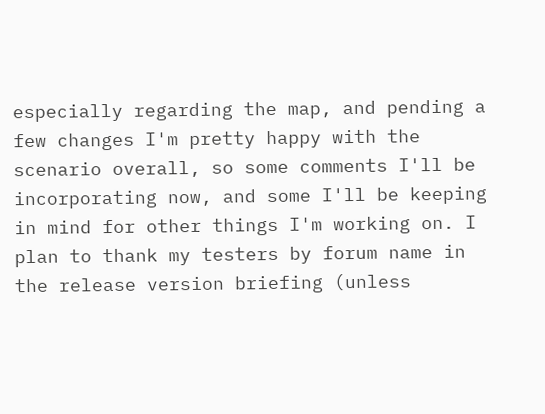especially regarding the map, and pending a few changes I'm pretty happy with the scenario overall, so some comments I'll be incorporating now, and some I'll be keeping in mind for other things I'm working on. I plan to thank my testers by forum name in the release version briefing (unless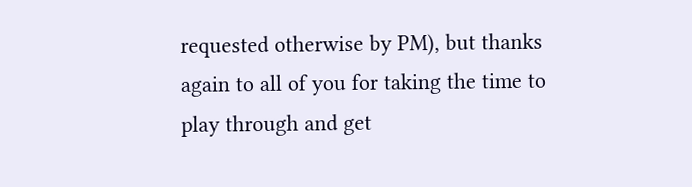requested otherwise by PM), but thanks again to all of you for taking the time to play through and get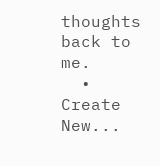thoughts back to me.
  • Create New...